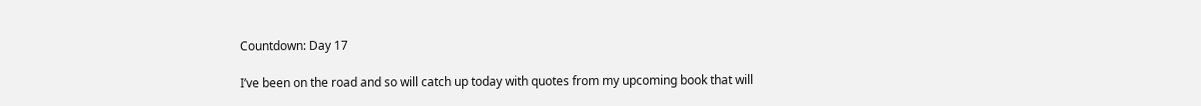Countdown: Day 17

I’ve been on the road and so will catch up today with quotes from my upcoming book that will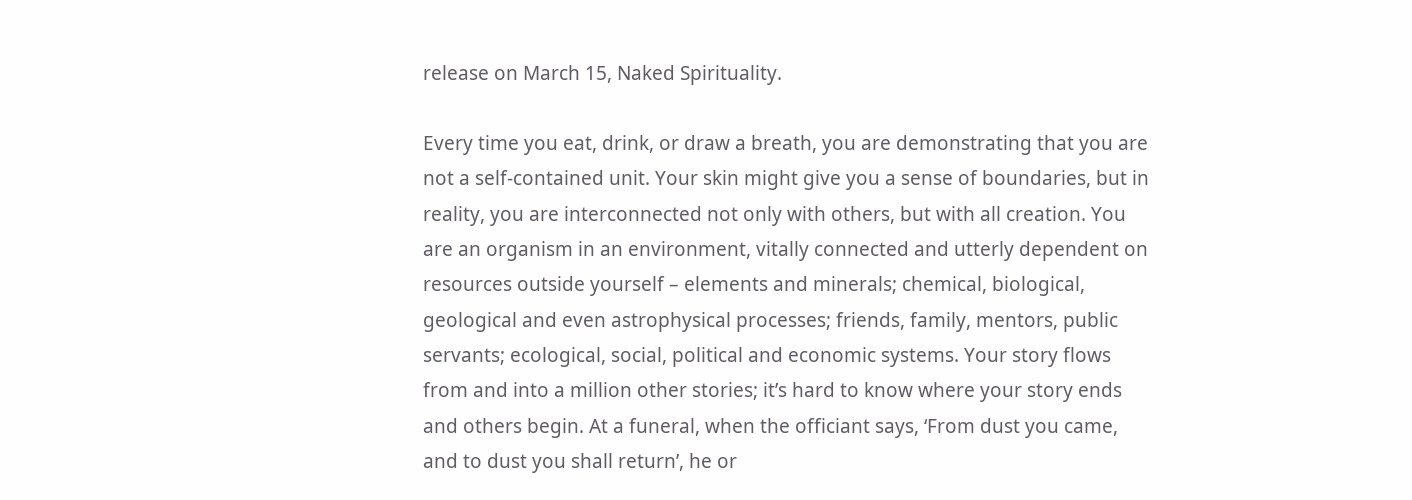release on March 15, Naked Spirituality.

Every time you eat, drink, or draw a breath, you are demonstrating that you are not a self-contained unit. Your skin might give you a sense of boundaries, but in reality, you are interconnected not only with others, but with all creation. You are an organism in an environment, vitally connected and utterly dependent on resources outside yourself – elements and minerals; chemical, biological, geological and even astrophysical processes; friends, family, mentors, public servants; ecological, social, political and economic systems. Your story flows from and into a million other stories; it’s hard to know where your story ends and others begin. At a funeral, when the officiant says, ‘From dust you came, and to dust you shall return’, he or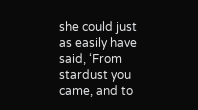she could just as easily have said, ‘From stardust you came, and to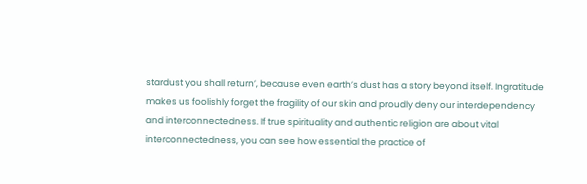stardust you shall return’, because even earth’s dust has a story beyond itself. Ingratitude makes us foolishly forget the fragility of our skin and proudly deny our interdependency and interconnectedness. If true spirituality and authentic religion are about vital interconnectedness, you can see how essential the practice of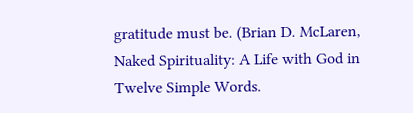gratitude must be. (Brian D. McLaren, Naked Spirituality: A Life with God in Twelve Simple Words.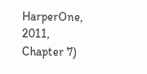HarperOne, 2011, Chapter 7)